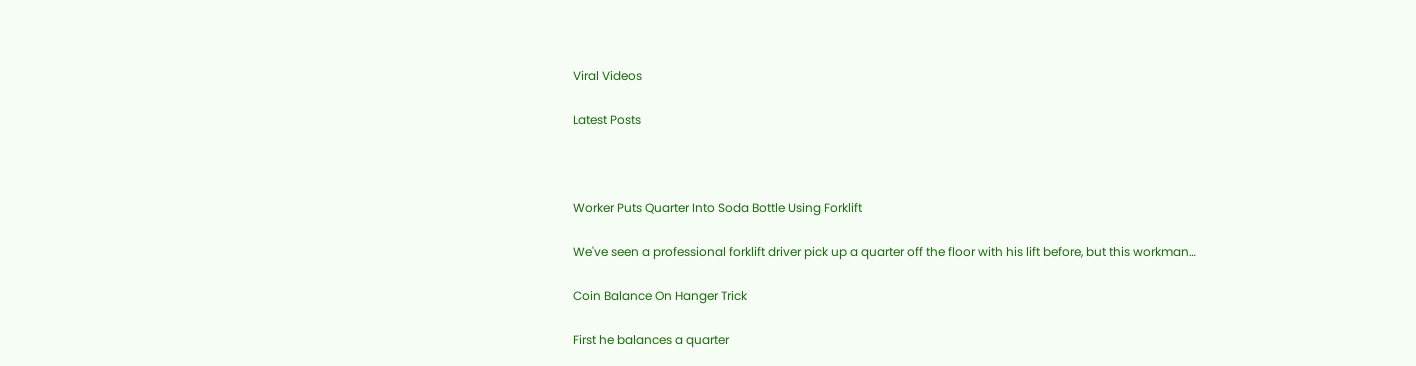Viral Videos

Latest Posts



Worker Puts Quarter Into Soda Bottle Using Forklift

We've seen a professional forklift driver pick up a quarter off the floor with his lift before, but this workman…

Coin Balance On Hanger Trick

First he balances a quarter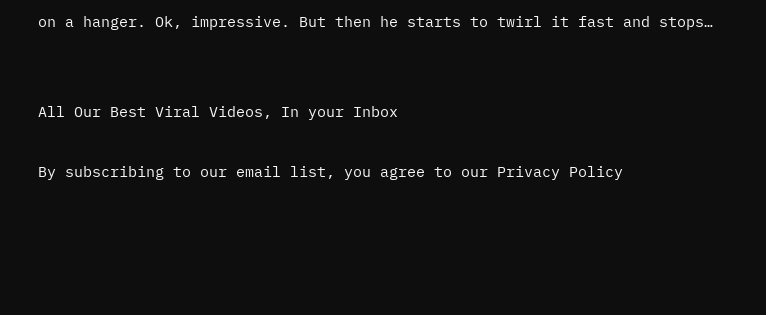on a hanger. Ok, impressive. But then he starts to twirl it fast and stops…


All Our Best Viral Videos, In your Inbox

By subscribing to our email list, you agree to our Privacy Policy